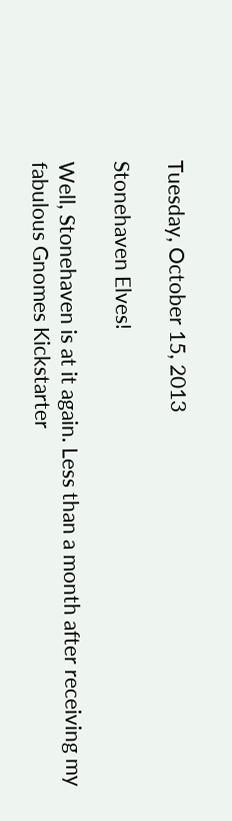Tuesday, October 15, 2013

Stonehaven Elves!

Well, Stonehaven is at it again. Less than a month after receiving my fabulous Gnomes Kickstarter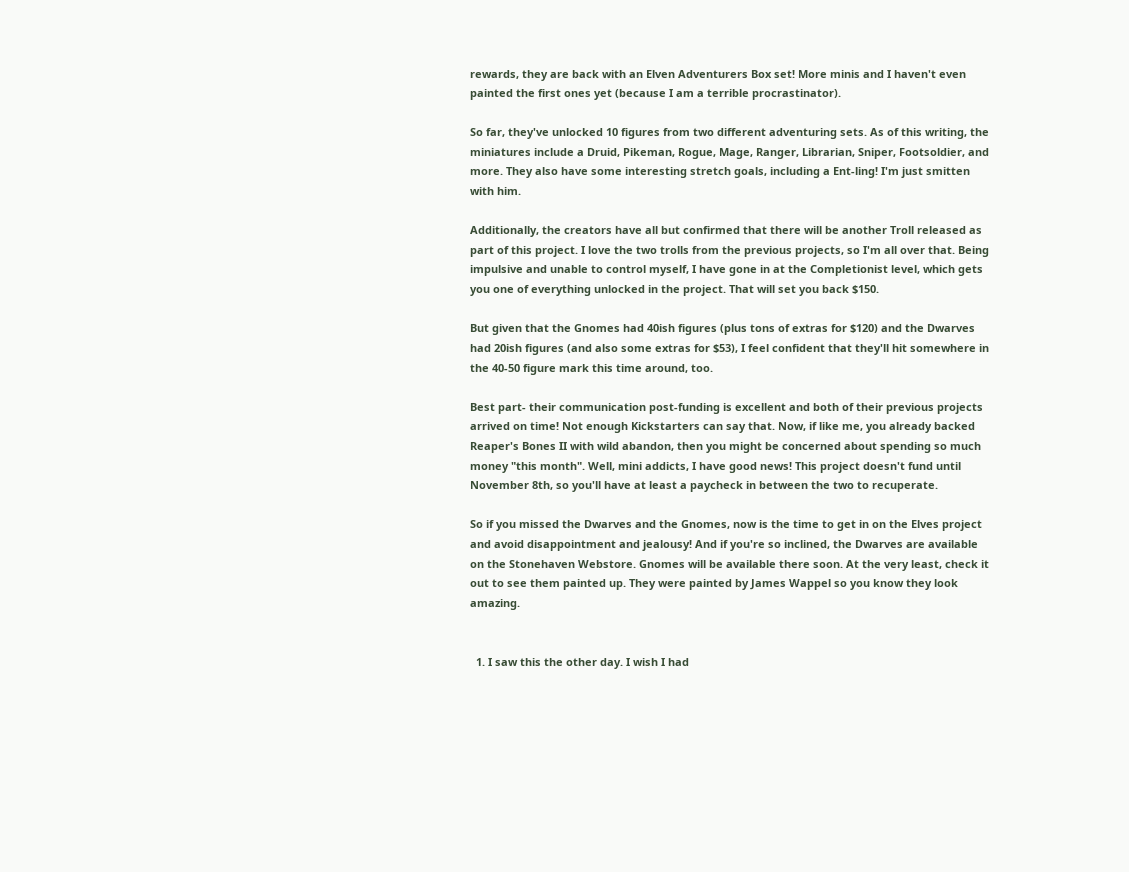rewards, they are back with an Elven Adventurers Box set! More minis and I haven't even painted the first ones yet (because I am a terrible procrastinator).

So far, they've unlocked 10 figures from two different adventuring sets. As of this writing, the miniatures include a Druid, Pikeman, Rogue, Mage, Ranger, Librarian, Sniper, Footsoldier, and more. They also have some interesting stretch goals, including a Ent-ling! I'm just smitten with him.

Additionally, the creators have all but confirmed that there will be another Troll released as part of this project. I love the two trolls from the previous projects, so I'm all over that. Being impulsive and unable to control myself, I have gone in at the Completionist level, which gets you one of everything unlocked in the project. That will set you back $150.

But given that the Gnomes had 40ish figures (plus tons of extras for $120) and the Dwarves had 20ish figures (and also some extras for $53), I feel confident that they'll hit somewhere in the 40-50 figure mark this time around, too.

Best part- their communication post-funding is excellent and both of their previous projects arrived on time! Not enough Kickstarters can say that. Now, if like me, you already backed Reaper's Bones II with wild abandon, then you might be concerned about spending so much money "this month". Well, mini addicts, I have good news! This project doesn't fund until November 8th, so you'll have at least a paycheck in between the two to recuperate.

So if you missed the Dwarves and the Gnomes, now is the time to get in on the Elves project and avoid disappointment and jealousy! And if you're so inclined, the Dwarves are available on the Stonehaven Webstore. Gnomes will be available there soon. At the very least, check it out to see them painted up. They were painted by James Wappel so you know they look amazing.


  1. I saw this the other day. I wish I had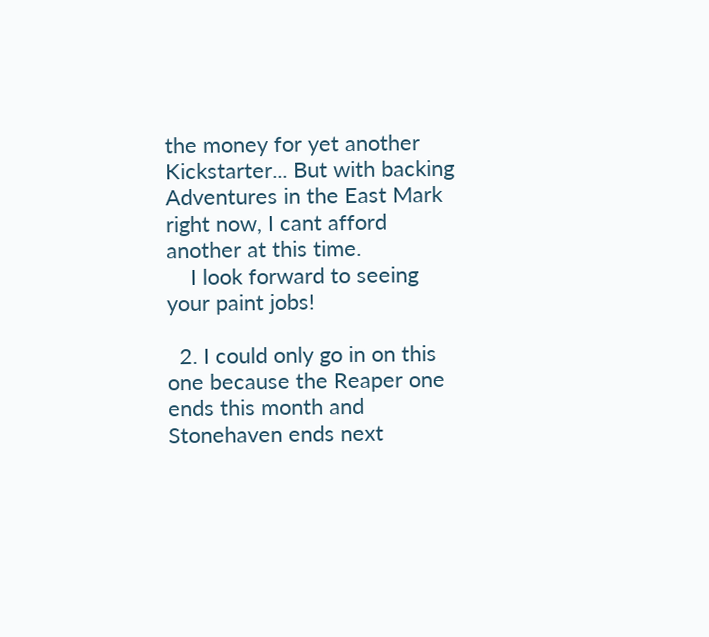the money for yet another Kickstarter... But with backing Adventures in the East Mark right now, I cant afford another at this time.
    I look forward to seeing your paint jobs!

  2. I could only go in on this one because the Reaper one ends this month and Stonehaven ends next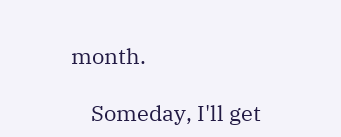month.

    Someday, I'll get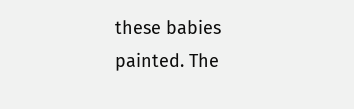these babies painted. The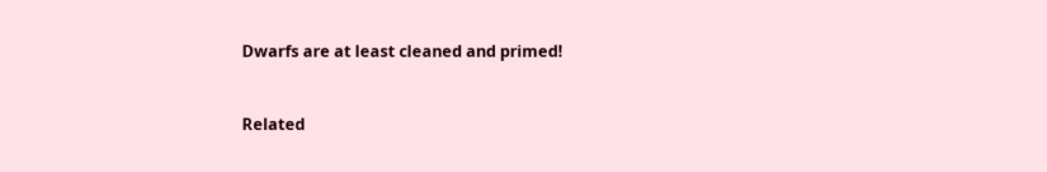Dwarfs are at least cleaned and primed!


Related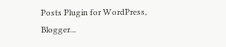Posts Plugin for WordPress, Blogger...